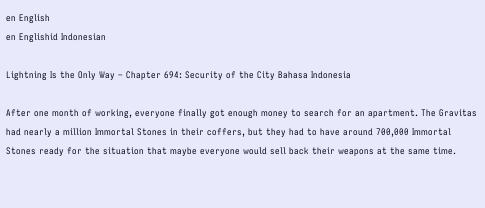en English
en Englishid Indonesian

Lightning Is the Only Way – Chapter 694: Security of the City Bahasa Indonesia

After one month of working, everyone finally got enough money to search for an apartment. The Gravitas had nearly a million Immortal Stones in their coffers, but they had to have around 700,000 Immortal Stones ready for the situation that maybe everyone would sell back their weapons at the same time.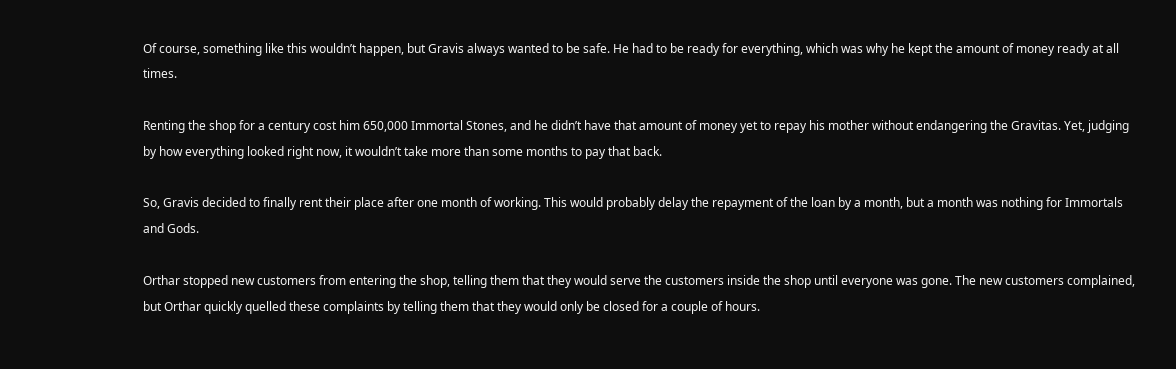Of course, something like this wouldn’t happen, but Gravis always wanted to be safe. He had to be ready for everything, which was why he kept the amount of money ready at all times.

Renting the shop for a century cost him 650,000 Immortal Stones, and he didn’t have that amount of money yet to repay his mother without endangering the Gravitas. Yet, judging by how everything looked right now, it wouldn’t take more than some months to pay that back.

So, Gravis decided to finally rent their place after one month of working. This would probably delay the repayment of the loan by a month, but a month was nothing for Immortals and Gods.

Orthar stopped new customers from entering the shop, telling them that they would serve the customers inside the shop until everyone was gone. The new customers complained, but Orthar quickly quelled these complaints by telling them that they would only be closed for a couple of hours.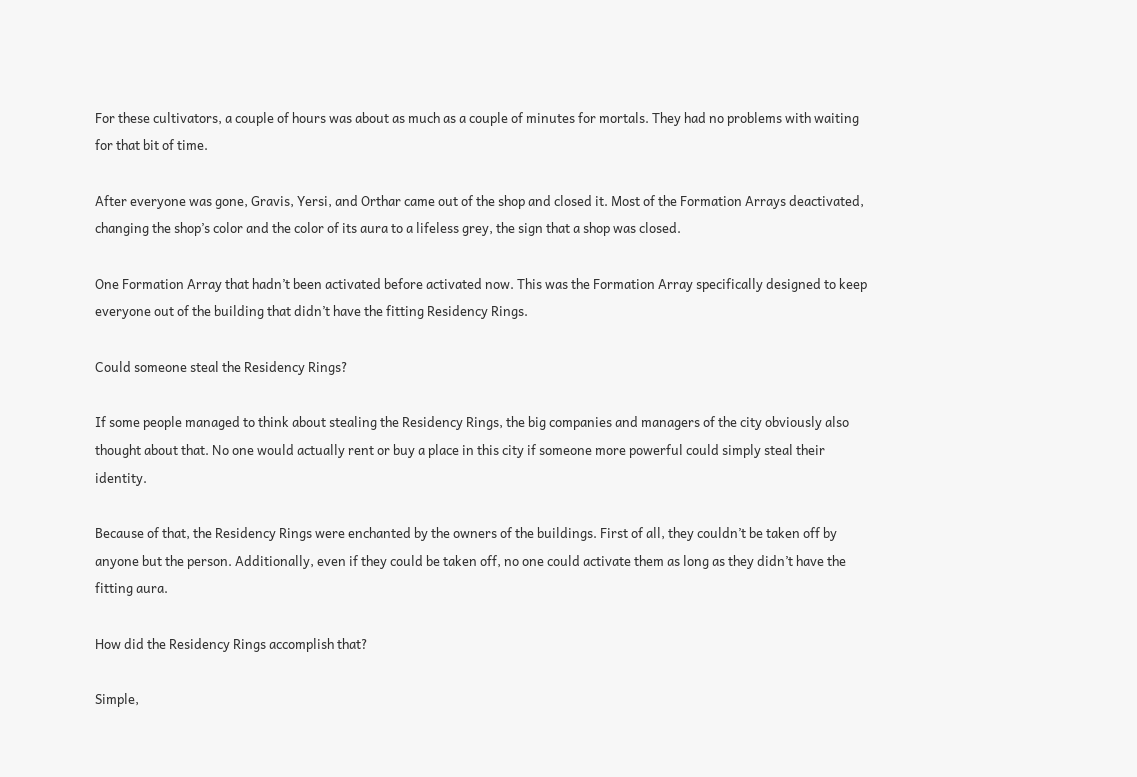For these cultivators, a couple of hours was about as much as a couple of minutes for mortals. They had no problems with waiting for that bit of time.

After everyone was gone, Gravis, Yersi, and Orthar came out of the shop and closed it. Most of the Formation Arrays deactivated, changing the shop’s color and the color of its aura to a lifeless grey, the sign that a shop was closed.

One Formation Array that hadn’t been activated before activated now. This was the Formation Array specifically designed to keep everyone out of the building that didn’t have the fitting Residency Rings.

Could someone steal the Residency Rings?

If some people managed to think about stealing the Residency Rings, the big companies and managers of the city obviously also thought about that. No one would actually rent or buy a place in this city if someone more powerful could simply steal their identity.

Because of that, the Residency Rings were enchanted by the owners of the buildings. First of all, they couldn’t be taken off by anyone but the person. Additionally, even if they could be taken off, no one could activate them as long as they didn’t have the fitting aura.

How did the Residency Rings accomplish that?

Simple,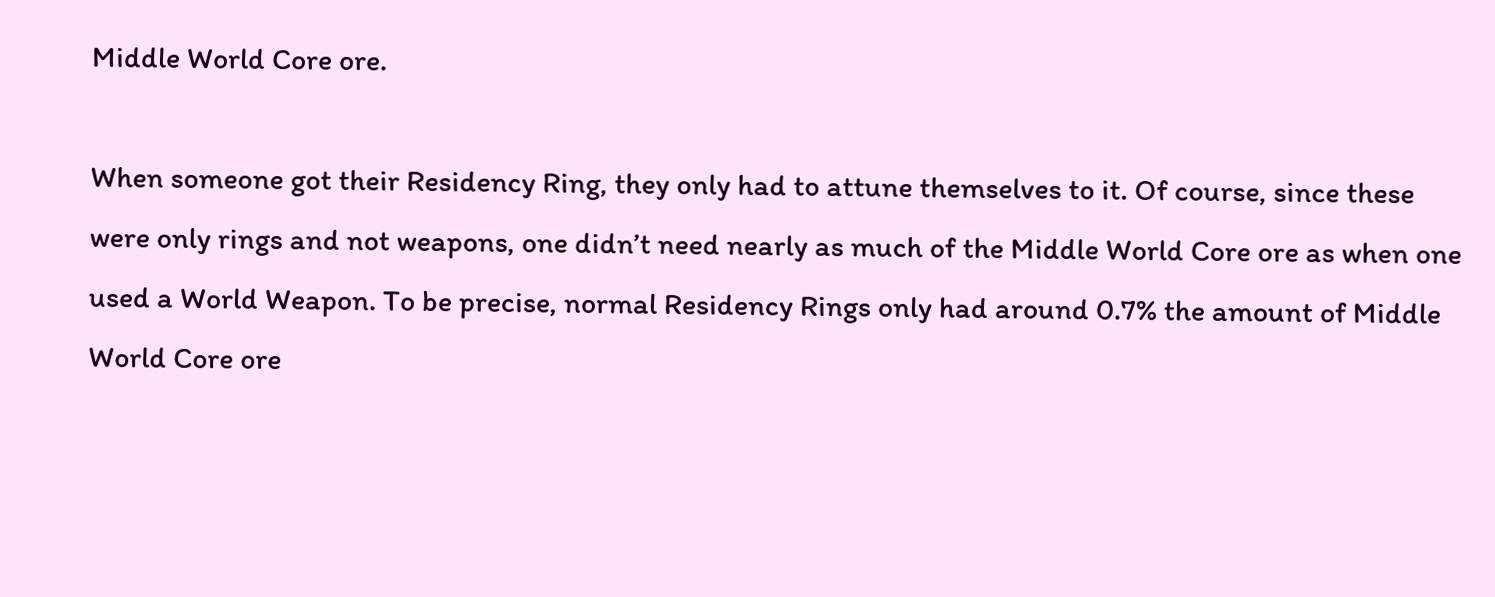Middle World Core ore.

When someone got their Residency Ring, they only had to attune themselves to it. Of course, since these were only rings and not weapons, one didn’t need nearly as much of the Middle World Core ore as when one used a World Weapon. To be precise, normal Residency Rings only had around 0.7% the amount of Middle World Core ore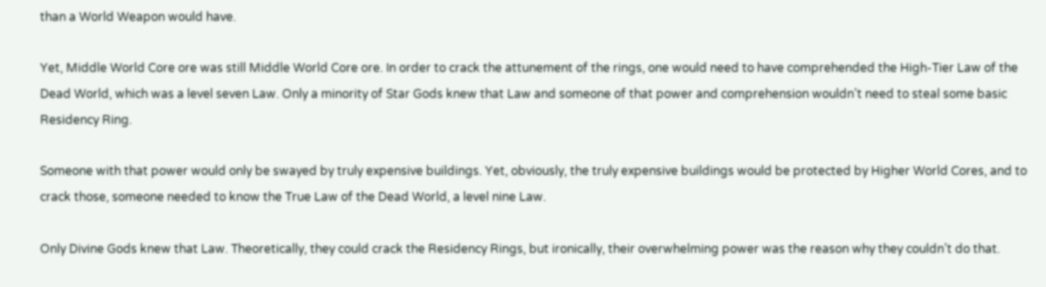than a World Weapon would have.

Yet, Middle World Core ore was still Middle World Core ore. In order to crack the attunement of the rings, one would need to have comprehended the High-Tier Law of the Dead World, which was a level seven Law. Only a minority of Star Gods knew that Law and someone of that power and comprehension wouldn’t need to steal some basic Residency Ring.

Someone with that power would only be swayed by truly expensive buildings. Yet, obviously, the truly expensive buildings would be protected by Higher World Cores, and to crack those, someone needed to know the True Law of the Dead World, a level nine Law.

Only Divine Gods knew that Law. Theoretically, they could crack the Residency Rings, but ironically, their overwhelming power was the reason why they couldn’t do that.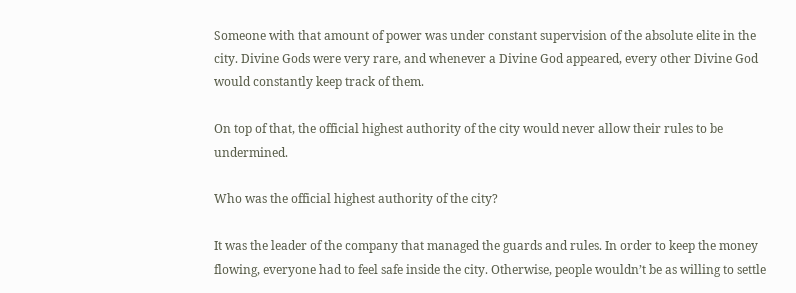Someone with that amount of power was under constant supervision of the absolute elite in the city. Divine Gods were very rare, and whenever a Divine God appeared, every other Divine God would constantly keep track of them.

On top of that, the official highest authority of the city would never allow their rules to be undermined.

Who was the official highest authority of the city?

It was the leader of the company that managed the guards and rules. In order to keep the money flowing, everyone had to feel safe inside the city. Otherwise, people wouldn’t be as willing to settle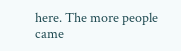here. The more people came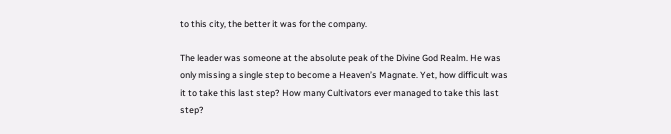to this city, the better it was for the company.

The leader was someone at the absolute peak of the Divine God Realm. He was only missing a single step to become a Heaven’s Magnate. Yet, how difficult was it to take this last step? How many Cultivators ever managed to take this last step?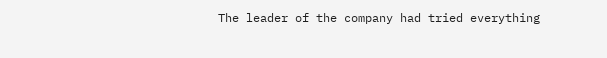The leader of the company had tried everything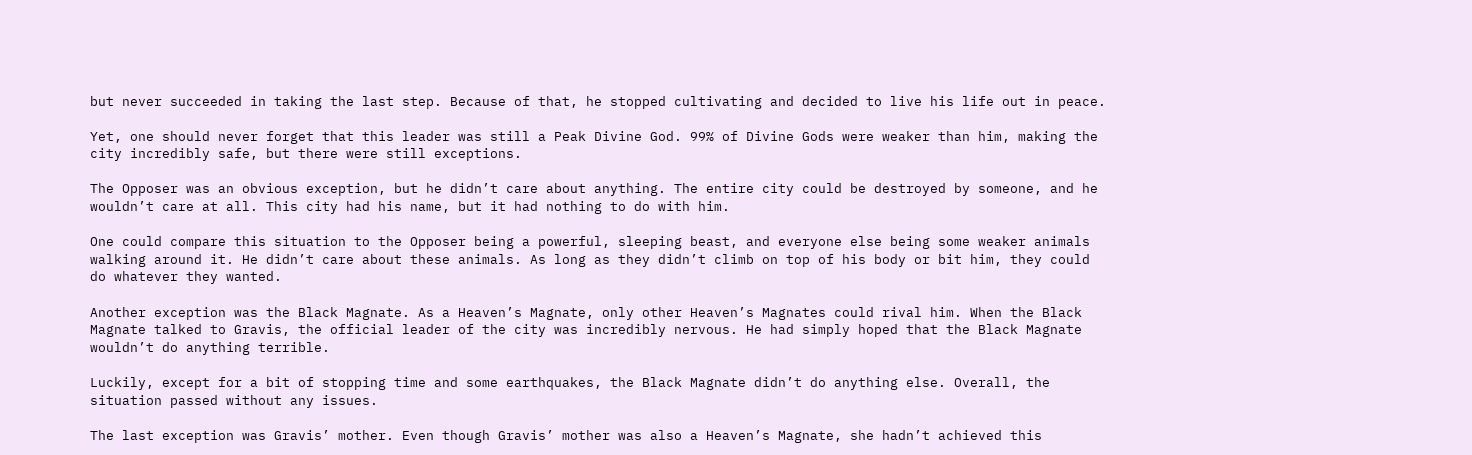but never succeeded in taking the last step. Because of that, he stopped cultivating and decided to live his life out in peace.

Yet, one should never forget that this leader was still a Peak Divine God. 99% of Divine Gods were weaker than him, making the city incredibly safe, but there were still exceptions.

The Opposer was an obvious exception, but he didn’t care about anything. The entire city could be destroyed by someone, and he wouldn’t care at all. This city had his name, but it had nothing to do with him.

One could compare this situation to the Opposer being a powerful, sleeping beast, and everyone else being some weaker animals walking around it. He didn’t care about these animals. As long as they didn’t climb on top of his body or bit him, they could do whatever they wanted.

Another exception was the Black Magnate. As a Heaven’s Magnate, only other Heaven’s Magnates could rival him. When the Black Magnate talked to Gravis, the official leader of the city was incredibly nervous. He had simply hoped that the Black Magnate wouldn’t do anything terrible.

Luckily, except for a bit of stopping time and some earthquakes, the Black Magnate didn’t do anything else. Overall, the situation passed without any issues.

The last exception was Gravis’ mother. Even though Gravis’ mother was also a Heaven’s Magnate, she hadn’t achieved this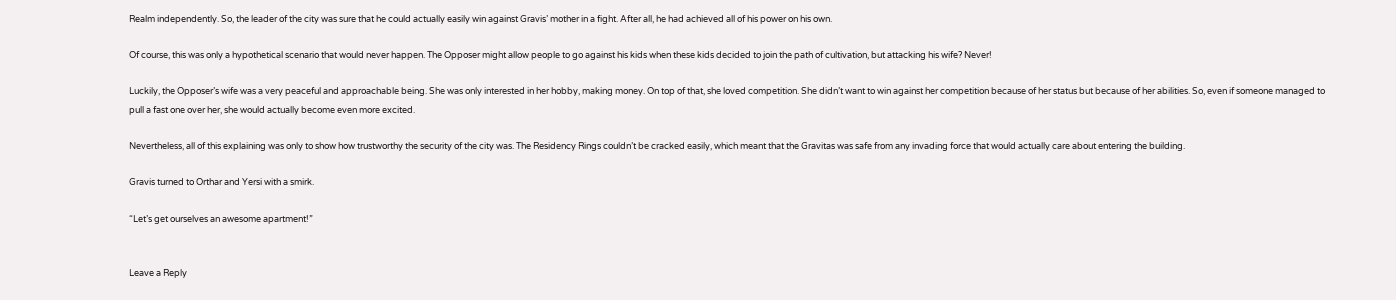Realm independently. So, the leader of the city was sure that he could actually easily win against Gravis’ mother in a fight. After all, he had achieved all of his power on his own.

Of course, this was only a hypothetical scenario that would never happen. The Opposer might allow people to go against his kids when these kids decided to join the path of cultivation, but attacking his wife? Never!

Luckily, the Opposer’s wife was a very peaceful and approachable being. She was only interested in her hobby, making money. On top of that, she loved competition. She didn’t want to win against her competition because of her status but because of her abilities. So, even if someone managed to pull a fast one over her, she would actually become even more excited.

Nevertheless, all of this explaining was only to show how trustworthy the security of the city was. The Residency Rings couldn’t be cracked easily, which meant that the Gravitas was safe from any invading force that would actually care about entering the building.

Gravis turned to Orthar and Yersi with a smirk.

“Let’s get ourselves an awesome apartment!”


Leave a Reply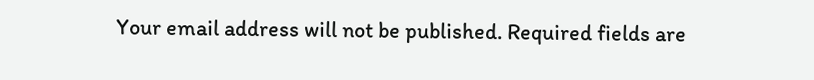Your email address will not be published. Required fields are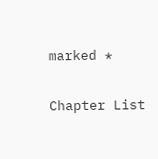marked *

Chapter List